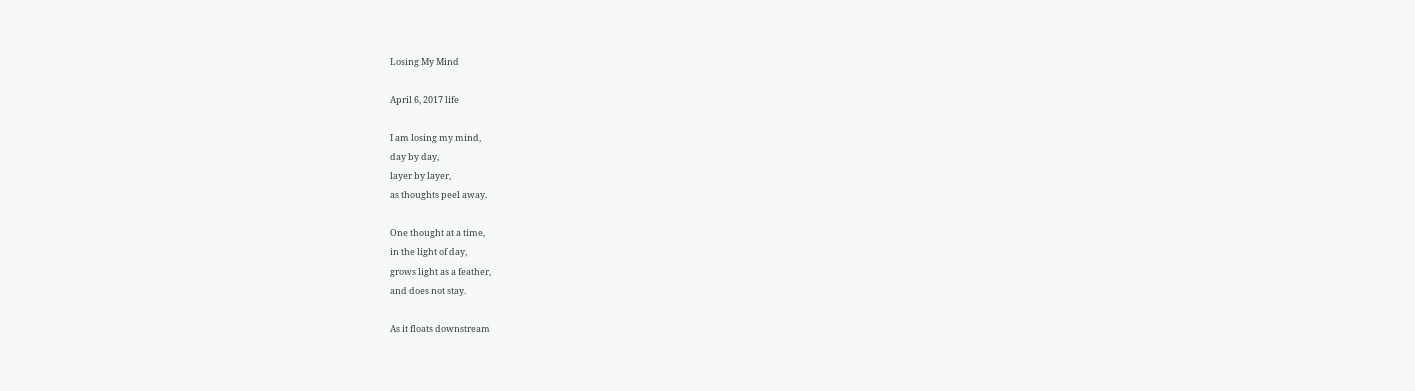Losing My Mind

April 6, 2017 life

I am losing my mind,
day by day,
layer by layer,
as thoughts peel away.

One thought at a time,
in the light of day,
grows light as a feather,
and does not stay.

As it floats downstream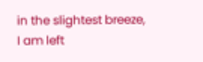in the slightest breeze,
I am left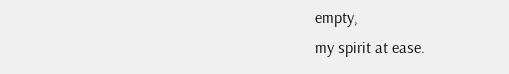empty,
my spirit at ease.